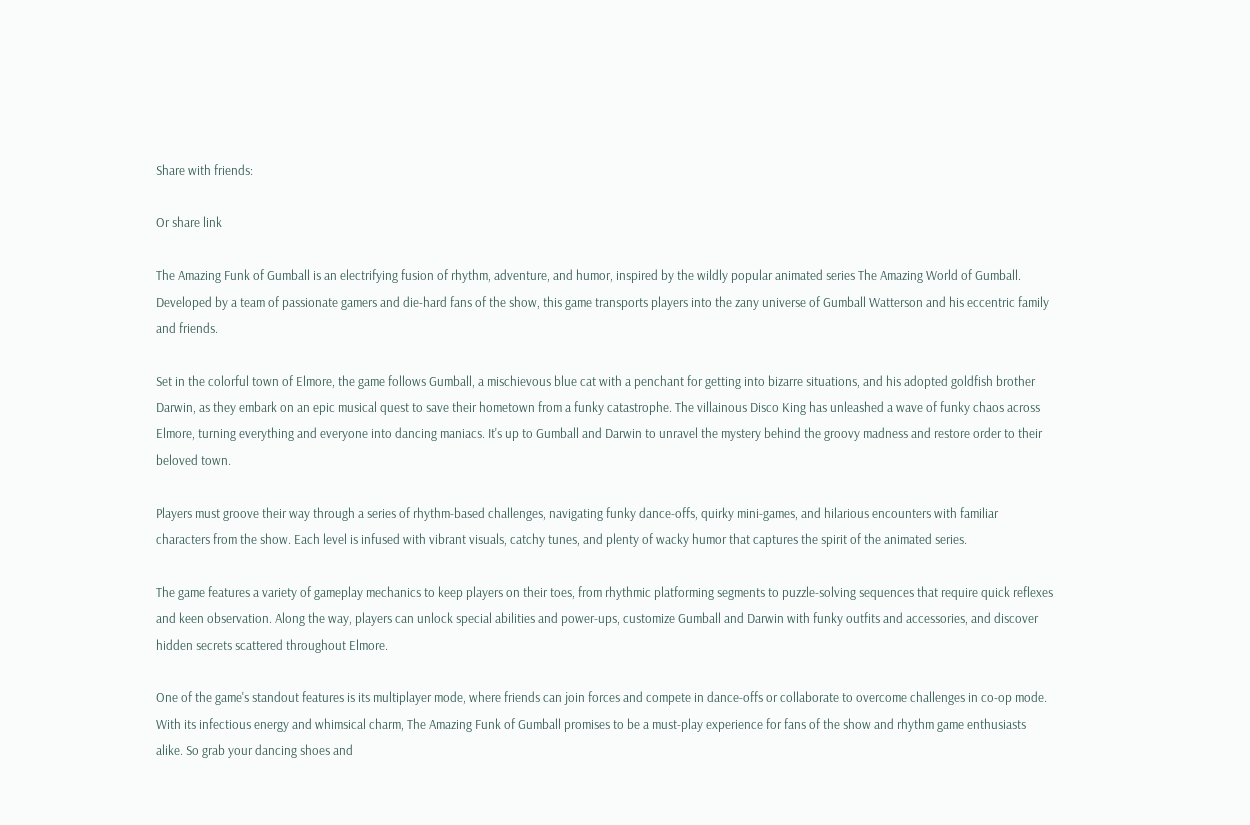Share with friends:

Or share link

The Amazing Funk of Gumball is an electrifying fusion of rhythm, adventure, and humor, inspired by the wildly popular animated series The Amazing World of Gumball. Developed by a team of passionate gamers and die-hard fans of the show, this game transports players into the zany universe of Gumball Watterson and his eccentric family and friends.

Set in the colorful town of Elmore, the game follows Gumball, a mischievous blue cat with a penchant for getting into bizarre situations, and his adopted goldfish brother Darwin, as they embark on an epic musical quest to save their hometown from a funky catastrophe. The villainous Disco King has unleashed a wave of funky chaos across Elmore, turning everything and everyone into dancing maniacs. It's up to Gumball and Darwin to unravel the mystery behind the groovy madness and restore order to their beloved town.

Players must groove their way through a series of rhythm-based challenges, navigating funky dance-offs, quirky mini-games, and hilarious encounters with familiar characters from the show. Each level is infused with vibrant visuals, catchy tunes, and plenty of wacky humor that captures the spirit of the animated series.

The game features a variety of gameplay mechanics to keep players on their toes, from rhythmic platforming segments to puzzle-solving sequences that require quick reflexes and keen observation. Along the way, players can unlock special abilities and power-ups, customize Gumball and Darwin with funky outfits and accessories, and discover hidden secrets scattered throughout Elmore.

One of the game's standout features is its multiplayer mode, where friends can join forces and compete in dance-offs or collaborate to overcome challenges in co-op mode. With its infectious energy and whimsical charm, The Amazing Funk of Gumball promises to be a must-play experience for fans of the show and rhythm game enthusiasts alike. So grab your dancing shoes and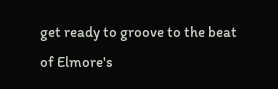get ready to groove to the beat of Elmore's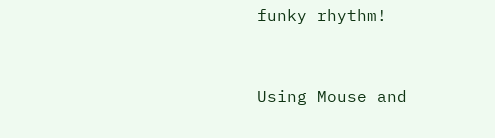funky rhythm!


Using Mouse and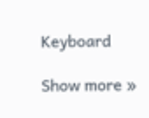Keyboard

Show more »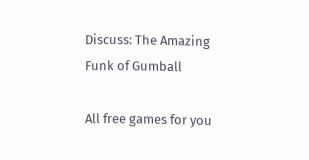Discuss: The Amazing Funk of Gumball

All free games for you